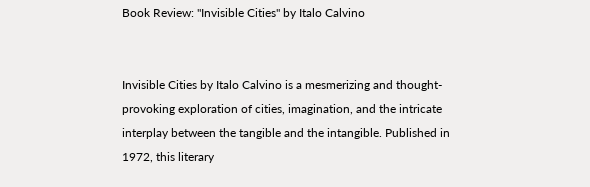Book Review: "Invisible Cities" by Italo Calvino


Invisible Cities by Italo Calvino is a mesmerizing and thought-provoking exploration of cities, imagination, and the intricate interplay between the tangible and the intangible. Published in 1972, this literary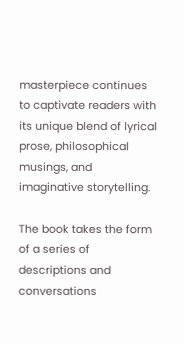masterpiece continues to captivate readers with its unique blend of lyrical prose, philosophical musings, and imaginative storytelling.

The book takes the form of a series of descriptions and conversations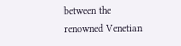between the renowned Venetian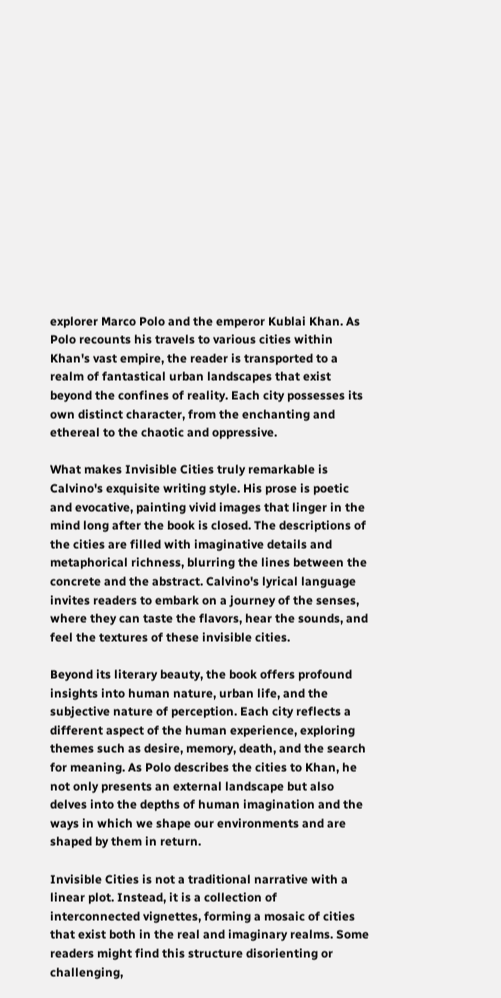explorer Marco Polo and the emperor Kublai Khan. As Polo recounts his travels to various cities within Khan's vast empire, the reader is transported to a realm of fantastical urban landscapes that exist beyond the confines of reality. Each city possesses its own distinct character, from the enchanting and ethereal to the chaotic and oppressive.

What makes Invisible Cities truly remarkable is Calvino's exquisite writing style. His prose is poetic and evocative, painting vivid images that linger in the mind long after the book is closed. The descriptions of the cities are filled with imaginative details and metaphorical richness, blurring the lines between the concrete and the abstract. Calvino's lyrical language invites readers to embark on a journey of the senses, where they can taste the flavors, hear the sounds, and feel the textures of these invisible cities.

Beyond its literary beauty, the book offers profound insights into human nature, urban life, and the subjective nature of perception. Each city reflects a different aspect of the human experience, exploring themes such as desire, memory, death, and the search for meaning. As Polo describes the cities to Khan, he not only presents an external landscape but also delves into the depths of human imagination and the ways in which we shape our environments and are shaped by them in return.

Invisible Cities is not a traditional narrative with a linear plot. Instead, it is a collection of interconnected vignettes, forming a mosaic of cities that exist both in the real and imaginary realms. Some readers might find this structure disorienting or challenging,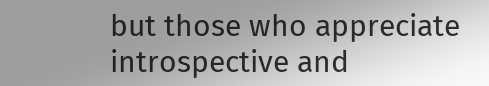but those who appreciate introspective and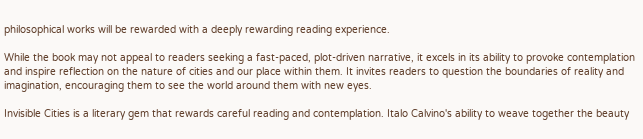philosophical works will be rewarded with a deeply rewarding reading experience.

While the book may not appeal to readers seeking a fast-paced, plot-driven narrative, it excels in its ability to provoke contemplation and inspire reflection on the nature of cities and our place within them. It invites readers to question the boundaries of reality and imagination, encouraging them to see the world around them with new eyes.

Invisible Cities is a literary gem that rewards careful reading and contemplation. Italo Calvino's ability to weave together the beauty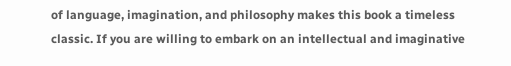of language, imagination, and philosophy makes this book a timeless classic. If you are willing to embark on an intellectual and imaginative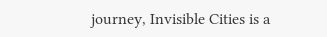journey, Invisible Cities is a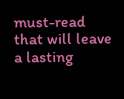must-read that will leave a lasting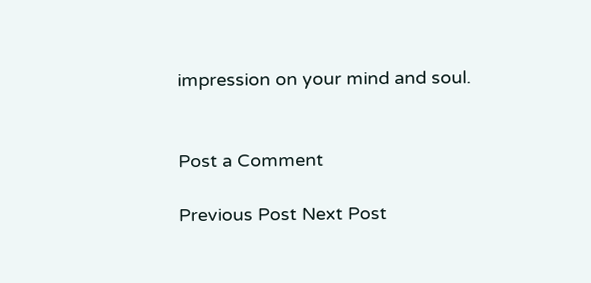impression on your mind and soul.


Post a Comment

Previous Post Next Post